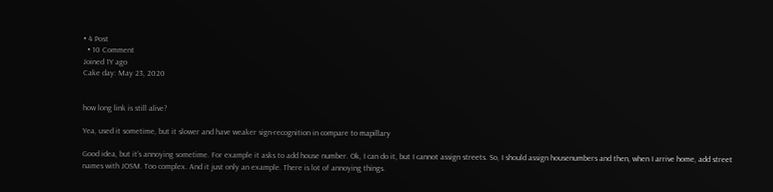• 4 Post
  • 10 Comment
Joined 1Y ago
Cake day: May 23, 2020


how long link is still alive?

Yea, used it sometime, but it slower and have weaker sign-recognition in compare to mapillary

Good idea, but it’s annoying sometime. For example it asks to add house number. Ok, I can do it, but I cannot assign streets. So, I should assign housenumbers and then, when I arrive home, add street names with JOSM. Too complex. And it just only an example. There is lot of annoying things.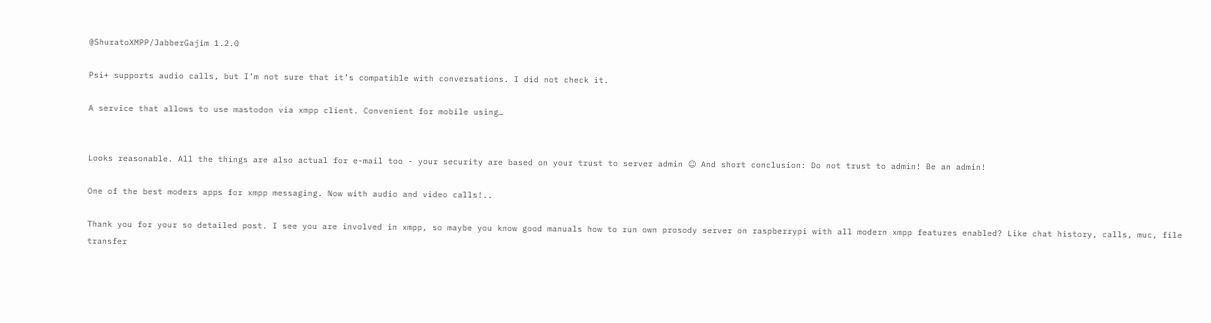@ShuratoXMPP/JabberGajim 1.2.0

Psi+ supports audio calls, but I’m not sure that it’s compatible with conversations. I did not check it.

A service that allows to use mastodon via xmpp client. Convenient for mobile using…


Looks reasonable. All the things are also actual for e-mail too - your security are based on your trust to server admin ☺ And short conclusion: Do not trust to admin! Be an admin!

One of the best moders apps for xmpp messaging. Now with audio and video calls!..

Thank you for your so detailed post. I see you are involved in xmpp, so maybe you know good manuals how to run own prosody server on raspberrypi with all modern xmpp features enabled? Like chat history, calls, muc, file transfer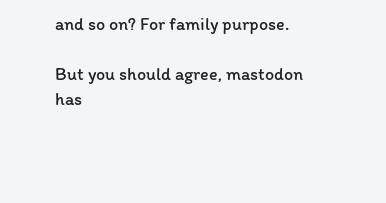and so on? For family purpose.

But you should agree, mastodon has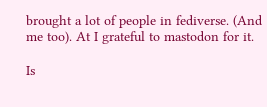brought a lot of people in fediverse. (And me too). At I grateful to mastodon for it.

Is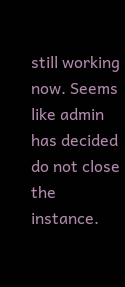still working now. Seems like admin has decided do not close the instance.